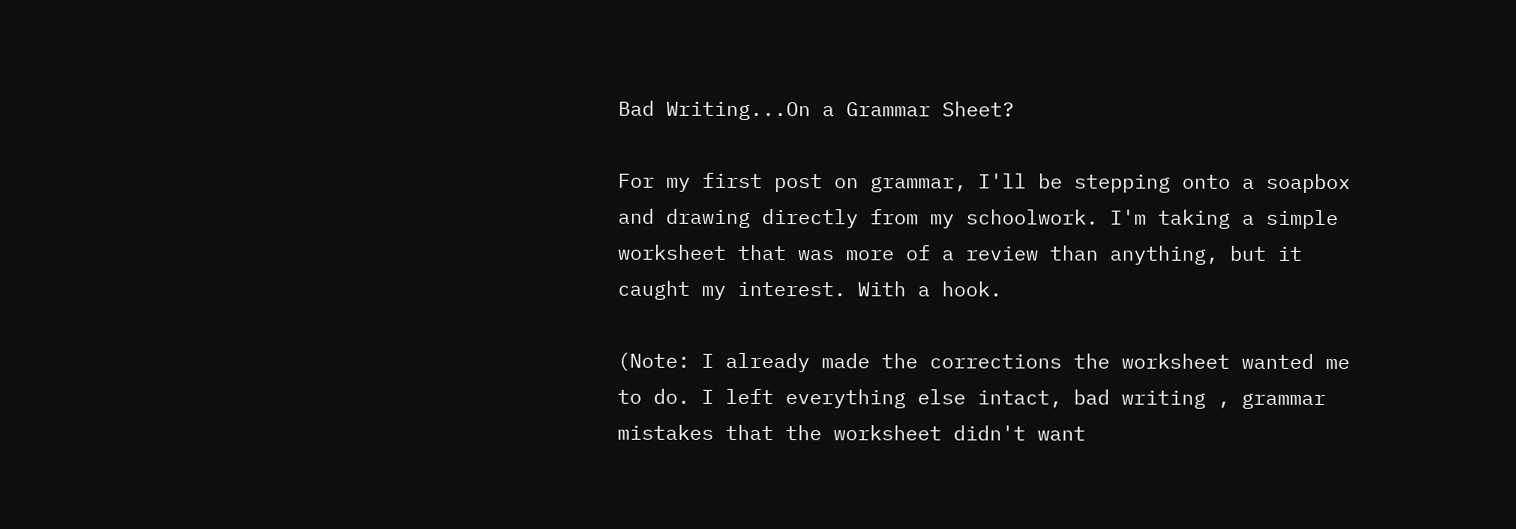Bad Writing...On a Grammar Sheet?

For my first post on grammar, I'll be stepping onto a soapbox and drawing directly from my schoolwork. I'm taking a simple worksheet that was more of a review than anything, but it caught my interest. With a hook.

(Note: I already made the corrections the worksheet wanted me to do. I left everything else intact, bad writing , grammar mistakes that the worksheet didn't want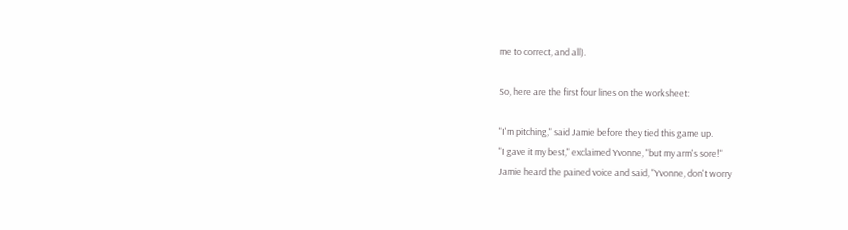me to correct, and all).

So, here are the first four lines on the worksheet:

"I'm pitching," said Jamie before they tied this game up.
"I gave it my best," exclaimed Yvonne, "but my arm's sore!"
Jamie heard the pained voice and said, "Yvonne, don't worry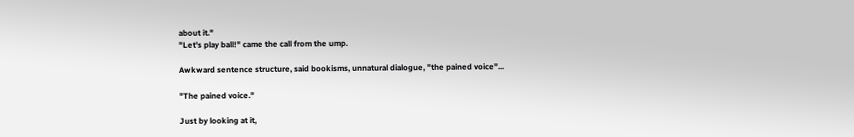about it."
"Let's play ball!" came the call from the ump.

Awkward sentence structure, said bookisms, unnatural dialogue, "the pained voice"...

"The pained voice."

Just by looking at it,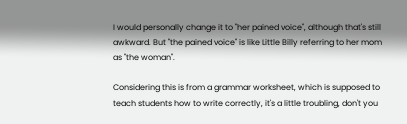I would personally change it to "her pained voice", although that's still awkward. But "the pained voice" is like Little Billy referring to her mom as "the woman".

Considering this is from a grammar worksheet, which is supposed to teach students how to write correctly, it's a little troubling, don't you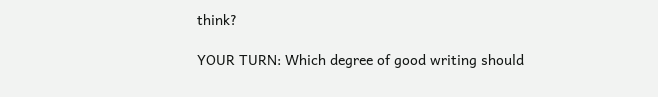think?

YOUR TURN: Which degree of good writing should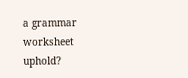a grammar worksheet uphold?